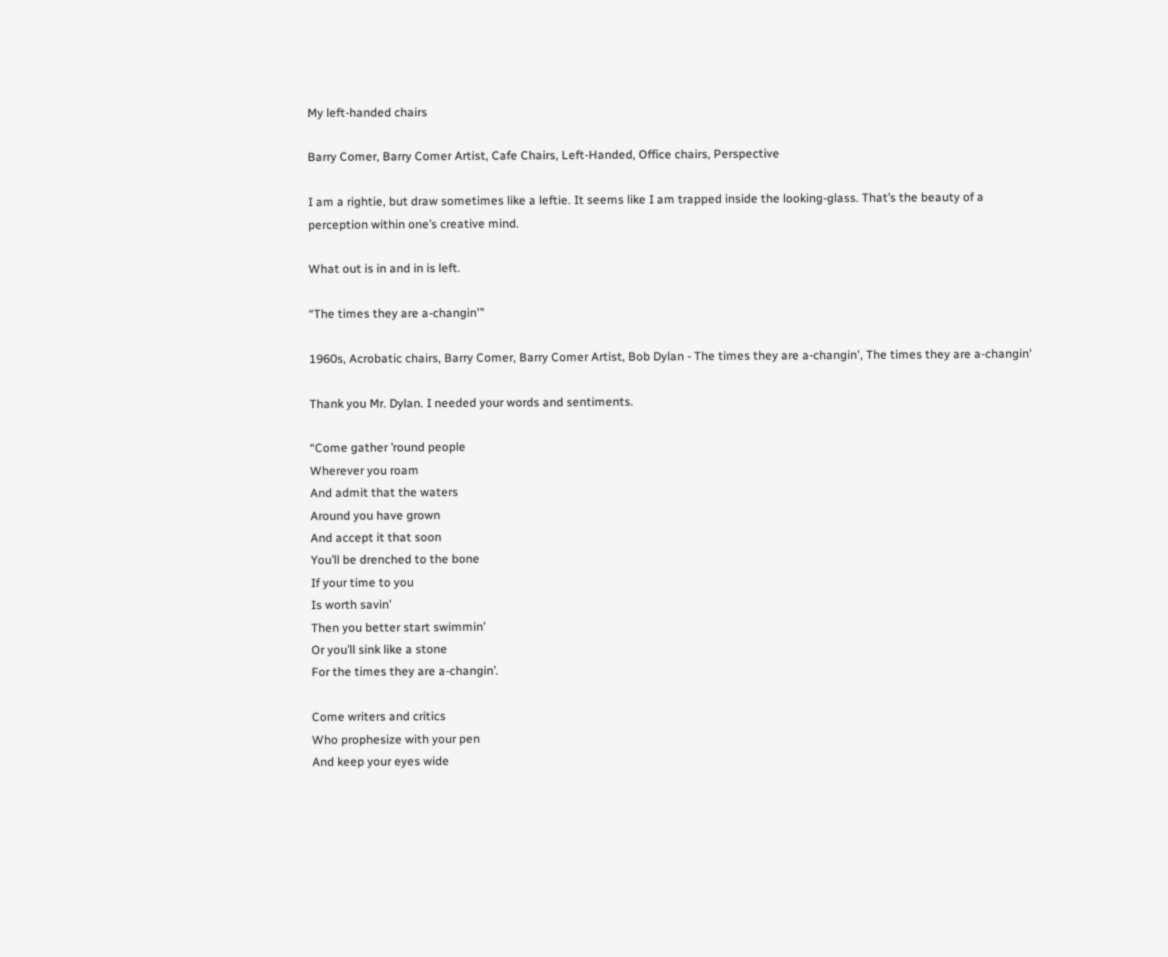My left-handed chairs

Barry Comer, Barry Comer Artist, Cafe Chairs, Left-Handed, Office chairs, Perspective

I am a rightie, but draw sometimes like a leftie. It seems like I am trapped inside the looking-glass. That’s the beauty of a perception within one’s creative mind.

What out is in and in is left.

“The times they are a-changin'”

1960s, Acrobatic chairs, Barry Comer, Barry Comer Artist, Bob Dylan - The times they are a-changin', The times they are a-changin'

Thank you Mr. Dylan. I needed your words and sentiments.

“Come gather ’round people
Wherever you roam
And admit that the waters
Around you have grown
And accept it that soon
You’ll be drenched to the bone
If your time to you
Is worth savin’
Then you better start swimmin’
Or you’ll sink like a stone
For the times they are a-changin’.

Come writers and critics
Who prophesize with your pen
And keep your eyes wide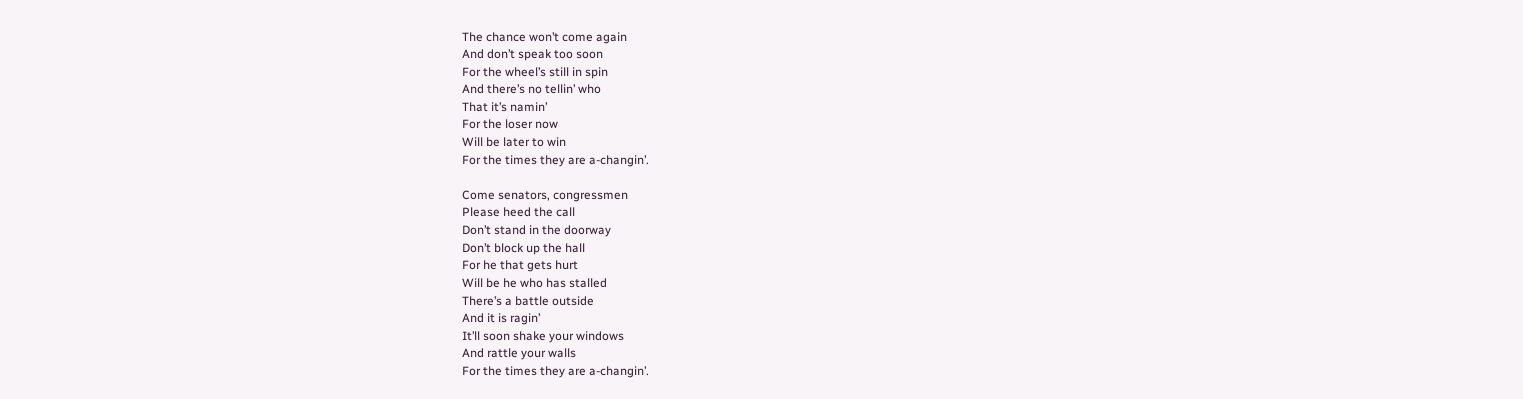The chance won’t come again
And don’t speak too soon
For the wheel’s still in spin
And there’s no tellin’ who
That it’s namin’
For the loser now
Will be later to win
For the times they are a-changin’.

Come senators, congressmen
Please heed the call
Don’t stand in the doorway
Don’t block up the hall
For he that gets hurt
Will be he who has stalled
There’s a battle outside
And it is ragin’
It’ll soon shake your windows
And rattle your walls
For the times they are a-changin’.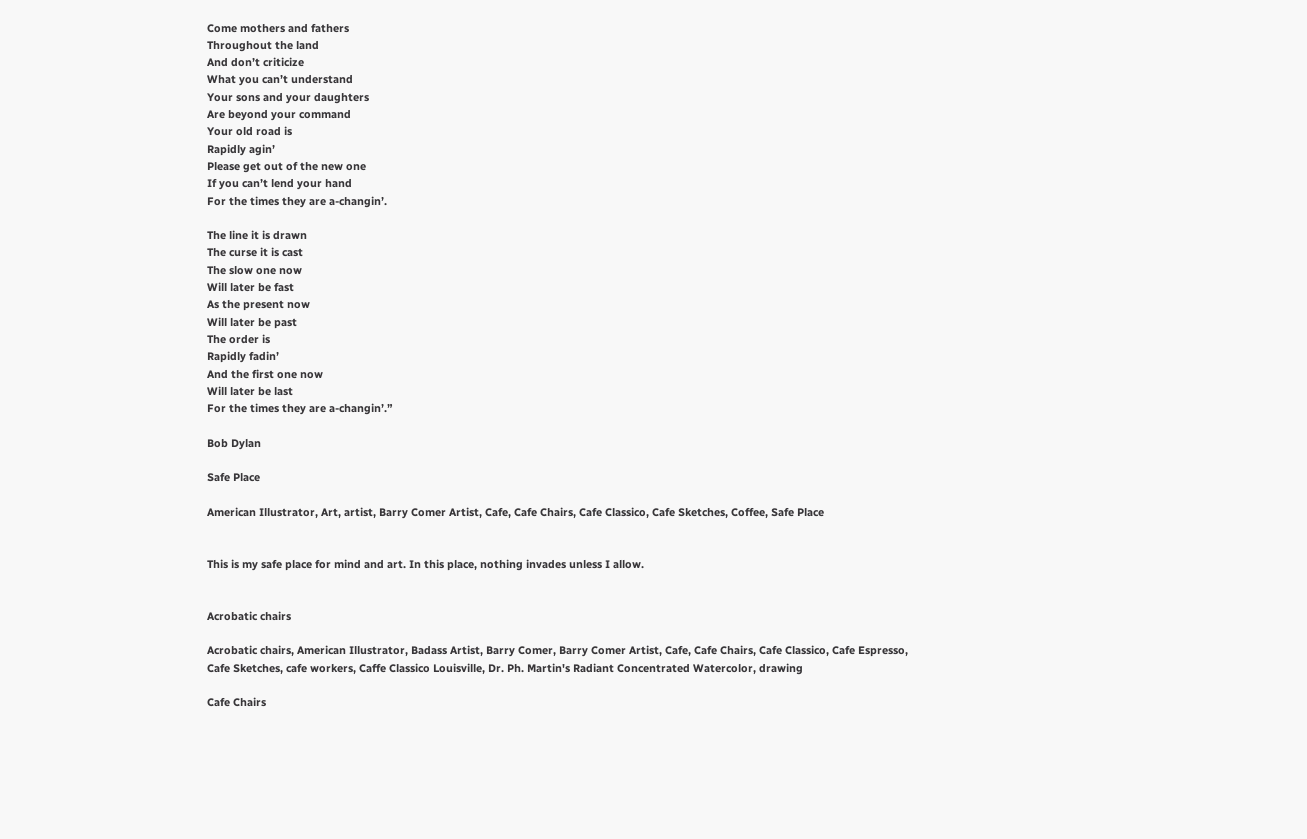Come mothers and fathers
Throughout the land
And don’t criticize
What you can’t understand
Your sons and your daughters
Are beyond your command
Your old road is
Rapidly agin’
Please get out of the new one
If you can’t lend your hand
For the times they are a-changin’.

The line it is drawn
The curse it is cast
The slow one now
Will later be fast
As the present now
Will later be past
The order is
Rapidly fadin’
And the first one now
Will later be last
For the times they are a-changin’.”

Bob Dylan

Safe Place

American Illustrator, Art, artist, Barry Comer Artist, Cafe, Cafe Chairs, Cafe Classico, Cafe Sketches, Coffee, Safe Place


This is my safe place for mind and art. In this place, nothing invades unless I allow.


Acrobatic chairs

Acrobatic chairs, American Illustrator, Badass Artist, Barry Comer, Barry Comer Artist, Cafe, Cafe Chairs, Cafe Classico, Cafe Espresso, Cafe Sketches, cafe workers, Caffe Classico Louisville, Dr. Ph. Martin's Radiant Concentrated Watercolor, drawing

Cafe Chairs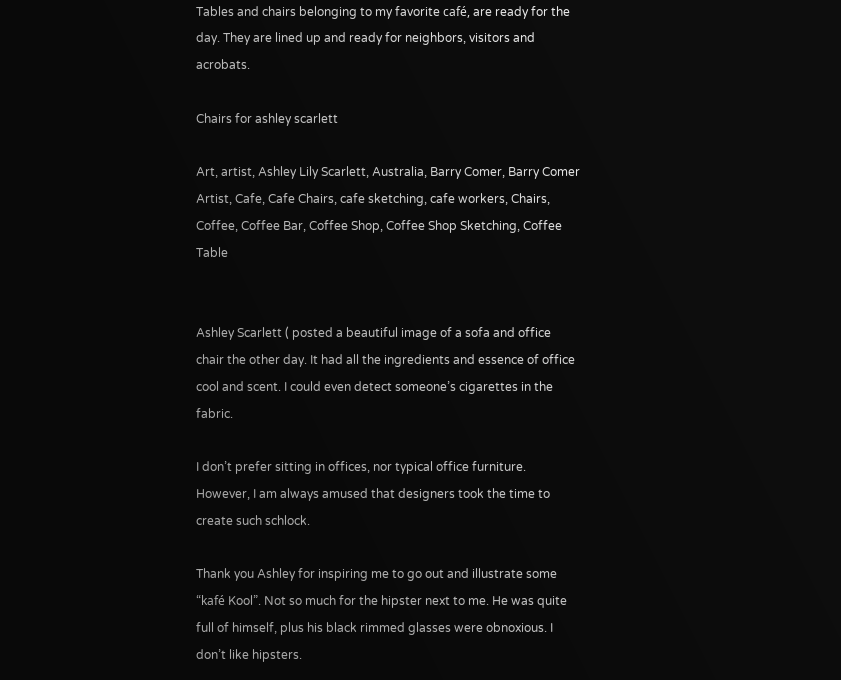Tables and chairs belonging to my favorite café, are ready for the day. They are lined up and ready for neighbors, visitors and acrobats.

Chairs for ashley scarlett

Art, artist, Ashley Lily Scarlett, Australia, Barry Comer, Barry Comer Artist, Cafe, Cafe Chairs, cafe sketching, cafe workers, Chairs, Coffee, Coffee Bar, Coffee Shop, Coffee Shop Sketching, Coffee Table


Ashley Scarlett ( posted a beautiful image of a sofa and office chair the other day. It had all the ingredients and essence of office cool and scent. I could even detect someone’s cigarettes in the fabric.

I don’t prefer sitting in offices, nor typical office furniture. However, I am always amused that designers took the time to create such schlock.

Thank you Ashley for inspiring me to go out and illustrate some “kafé Kool”. Not so much for the hipster next to me. He was quite full of himself, plus his black rimmed glasses were obnoxious. I don’t like hipsters.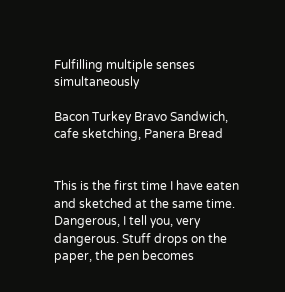Fulfilling multiple senses simultaneously

Bacon Turkey Bravo Sandwich, cafe sketching, Panera Bread


This is the first time I have eaten and sketched at the same time. Dangerous, I tell you, very dangerous. Stuff drops on the paper, the pen becomes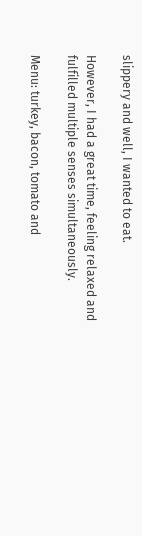slippery and well, I wanted to eat.

However, I had a great time, feeling relaxed and fulfilled multiple senses simultaneously.

Menu: turkey, bacon, tomato and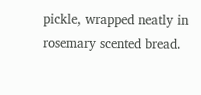pickle, wrapped neatly in rosemary scented bread.